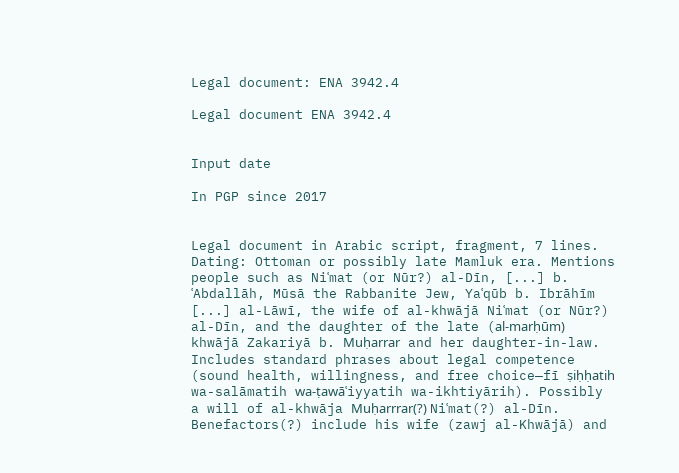Legal document: ENA 3942.4

Legal document ENA 3942.4


Input date

In PGP since 2017


Legal document in Arabic script, fragment, 7 lines. Dating: Ottoman or possibly late Mamluk era. Mentions people such as Niʿmat (or Nūr?) al-Dīn, [...] b. ʿAbdallāh, Mūsā the Rabbanite Jew, Yaʿqūb b. Ibrāhīm [...] al-Lāwī, the wife of al-khwājā Niʿmat (or Nūr?) al-Dīn, and the daughter of the late (al-marḥūm) khwājā Zakariyā b. Muḥarrar and her daughter-in-law. Includes standard phrases about legal competence (sound health, willingness, and free choice—fī ṣiḥḥatih wa-salāmatih wa-ṭawāʿiyyatih wa-ikhtiyārih). Possibly a will of al-khwāja Muḥarrrar(?) Niʿmat(?) al-Dīn. Benefactors(?) include his wife (zawj al-Khwājā) and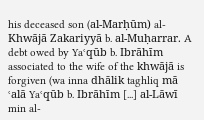his deceased son (al-Marḥūm) al-Khwājā Zakariyyā b. al-Muḥarrar. A debt owed by Yaʿqūb b. Ibrāhīm associated to the wife of the khwājā is forgiven (wa inna dhālik taghliq mā ʿalā Yaʿqūb b. Ibrāhīm [...] al-Lāwī min al-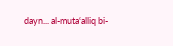dayn... al-mutaʿalliq bi-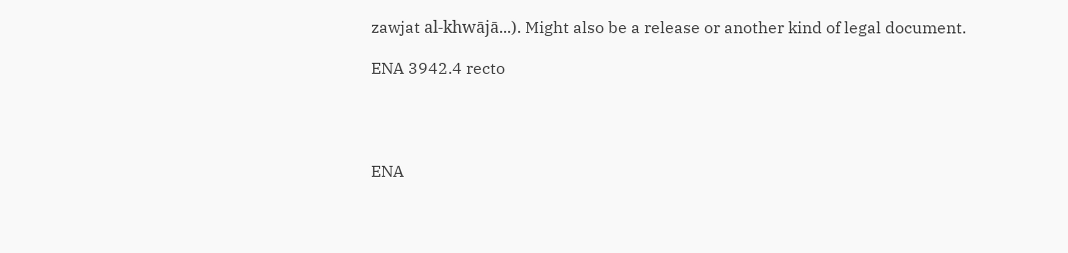zawjat al-khwājā...). Might also be a release or another kind of legal document.

ENA 3942.4 recto




ENA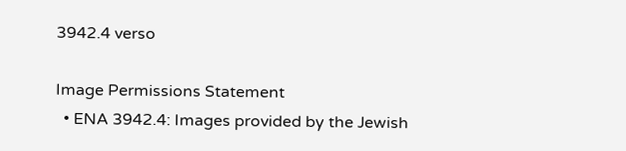3942.4 verso

Image Permissions Statement
  • ENA 3942.4: Images provided by the Jewish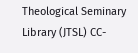Theological Seminary Library (JTSL) CC-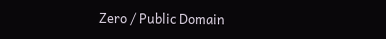Zero / Public Domain